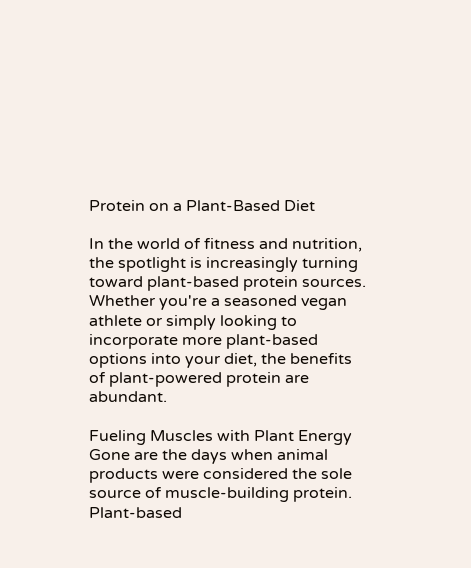Protein on a Plant-Based Diet

In the world of fitness and nutrition, the spotlight is increasingly turning toward plant-based protein sources. Whether you're a seasoned vegan athlete or simply looking to incorporate more plant-based options into your diet, the benefits of plant-powered protein are abundant.

Fueling Muscles with Plant Energy
Gone are the days when animal products were considered the sole source of muscle-building protein. Plant-based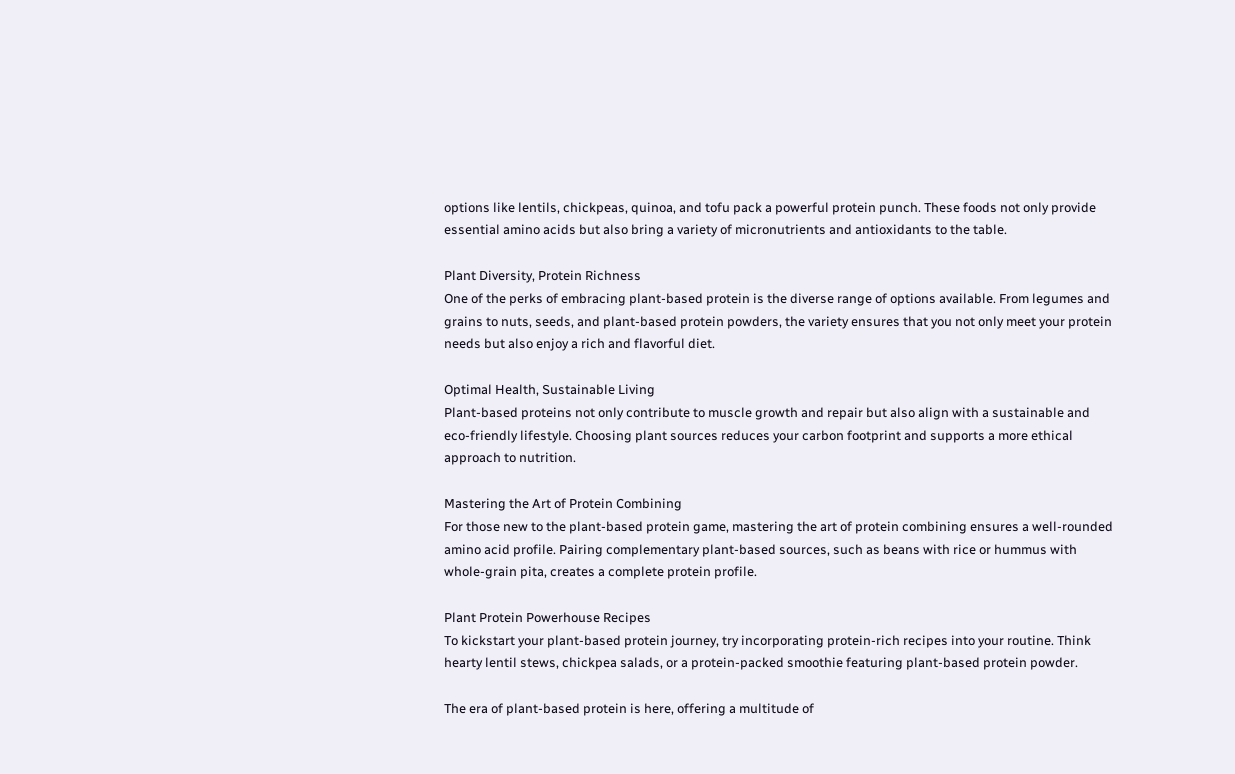options like lentils, chickpeas, quinoa, and tofu pack a powerful protein punch. These foods not only provide essential amino acids but also bring a variety of micronutrients and antioxidants to the table.

Plant Diversity, Protein Richness
One of the perks of embracing plant-based protein is the diverse range of options available. From legumes and grains to nuts, seeds, and plant-based protein powders, the variety ensures that you not only meet your protein needs but also enjoy a rich and flavorful diet.

Optimal Health, Sustainable Living
Plant-based proteins not only contribute to muscle growth and repair but also align with a sustainable and eco-friendly lifestyle. Choosing plant sources reduces your carbon footprint and supports a more ethical approach to nutrition.

Mastering the Art of Protein Combining
For those new to the plant-based protein game, mastering the art of protein combining ensures a well-rounded amino acid profile. Pairing complementary plant-based sources, such as beans with rice or hummus with whole-grain pita, creates a complete protein profile.

Plant Protein Powerhouse Recipes
To kickstart your plant-based protein journey, try incorporating protein-rich recipes into your routine. Think hearty lentil stews, chickpea salads, or a protein-packed smoothie featuring plant-based protein powder.

The era of plant-based protein is here, offering a multitude of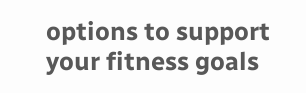options to support your fitness goals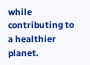while contributing to a healthier planet.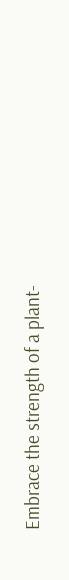Embrace the strength of a plant-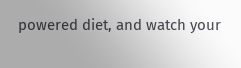powered diet, and watch your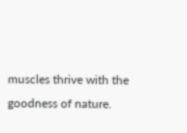muscles thrive with the goodness of nature.